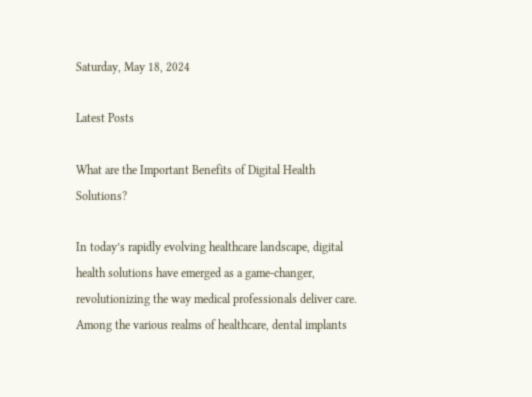Saturday, May 18, 2024

Latest Posts

What are the Important Benefits of Digital Health Solutions?

In today’s rapidly evolving healthcare landscape, digital health solutions have emerged as a game-changer, revolutionizing the way medical professionals deliver care. Among the various realms of healthcare, dental implants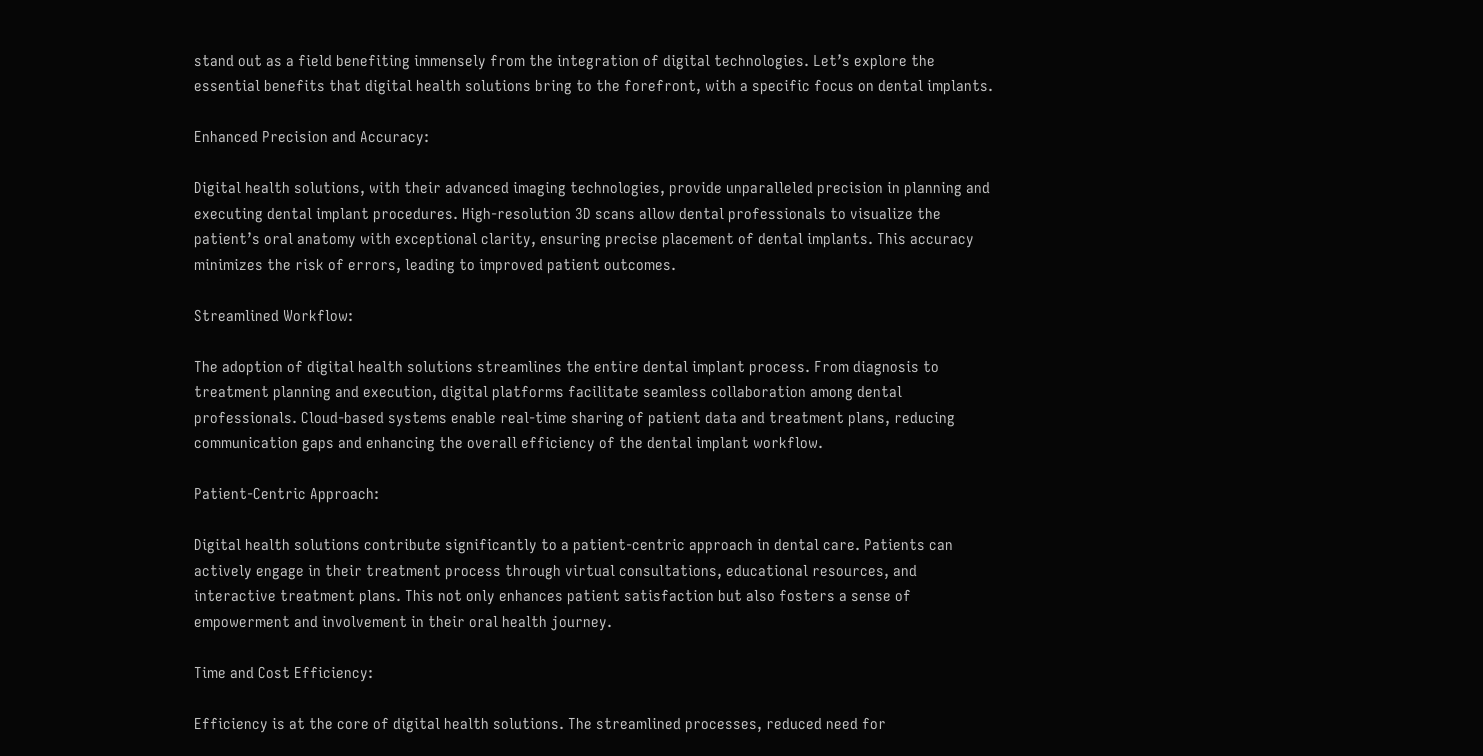stand out as a field benefiting immensely from the integration of digital technologies. Let’s explore the essential benefits that digital health solutions bring to the forefront, with a specific focus on dental implants.

Enhanced Precision and Accuracy:

Digital health solutions, with their advanced imaging technologies, provide unparalleled precision in planning and executing dental implant procedures. High-resolution 3D scans allow dental professionals to visualize the patient’s oral anatomy with exceptional clarity, ensuring precise placement of dental implants. This accuracy minimizes the risk of errors, leading to improved patient outcomes.

Streamlined Workflow:

The adoption of digital health solutions streamlines the entire dental implant process. From diagnosis to treatment planning and execution, digital platforms facilitate seamless collaboration among dental professionals. Cloud-based systems enable real-time sharing of patient data and treatment plans, reducing communication gaps and enhancing the overall efficiency of the dental implant workflow.

Patient-Centric Approach:

Digital health solutions contribute significantly to a patient-centric approach in dental care. Patients can actively engage in their treatment process through virtual consultations, educational resources, and interactive treatment plans. This not only enhances patient satisfaction but also fosters a sense of empowerment and involvement in their oral health journey.

Time and Cost Efficiency:

Efficiency is at the core of digital health solutions. The streamlined processes, reduced need for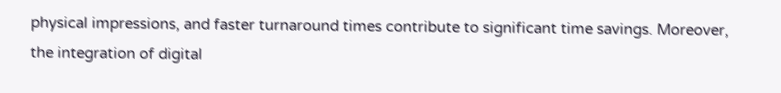physical impressions, and faster turnaround times contribute to significant time savings. Moreover, the integration of digital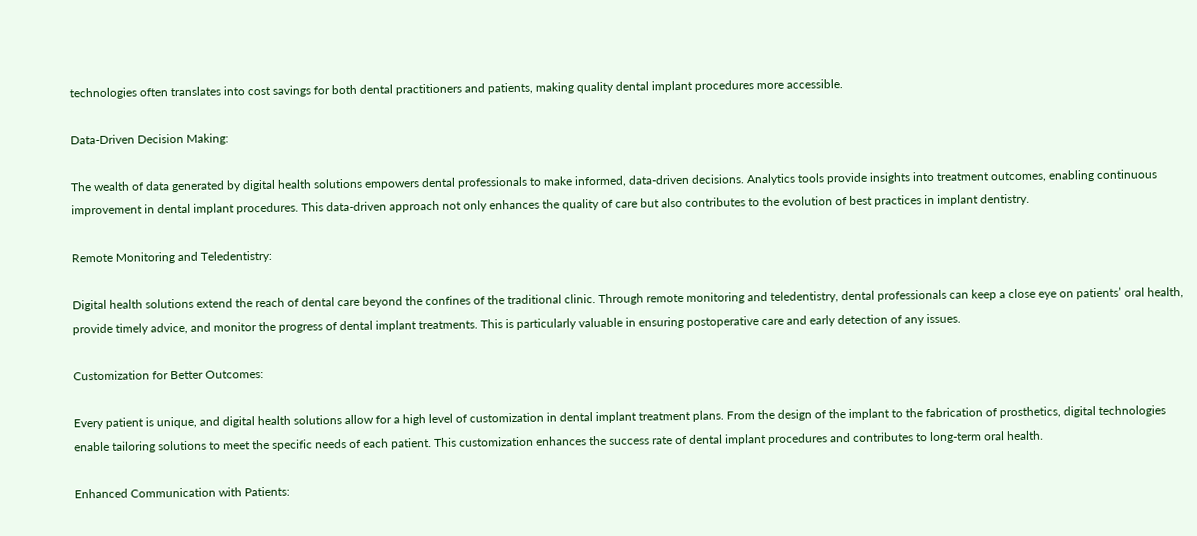technologies often translates into cost savings for both dental practitioners and patients, making quality dental implant procedures more accessible.

Data-Driven Decision Making:

The wealth of data generated by digital health solutions empowers dental professionals to make informed, data-driven decisions. Analytics tools provide insights into treatment outcomes, enabling continuous improvement in dental implant procedures. This data-driven approach not only enhances the quality of care but also contributes to the evolution of best practices in implant dentistry.

Remote Monitoring and Teledentistry:

Digital health solutions extend the reach of dental care beyond the confines of the traditional clinic. Through remote monitoring and teledentistry, dental professionals can keep a close eye on patients’ oral health, provide timely advice, and monitor the progress of dental implant treatments. This is particularly valuable in ensuring postoperative care and early detection of any issues.

Customization for Better Outcomes:

Every patient is unique, and digital health solutions allow for a high level of customization in dental implant treatment plans. From the design of the implant to the fabrication of prosthetics, digital technologies enable tailoring solutions to meet the specific needs of each patient. This customization enhances the success rate of dental implant procedures and contributes to long-term oral health.

Enhanced Communication with Patients: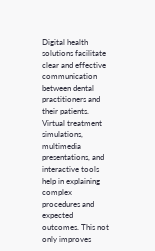Digital health solutions facilitate clear and effective communication between dental practitioners and their patients. Virtual treatment simulations, multimedia presentations, and interactive tools help in explaining complex procedures and expected outcomes. This not only improves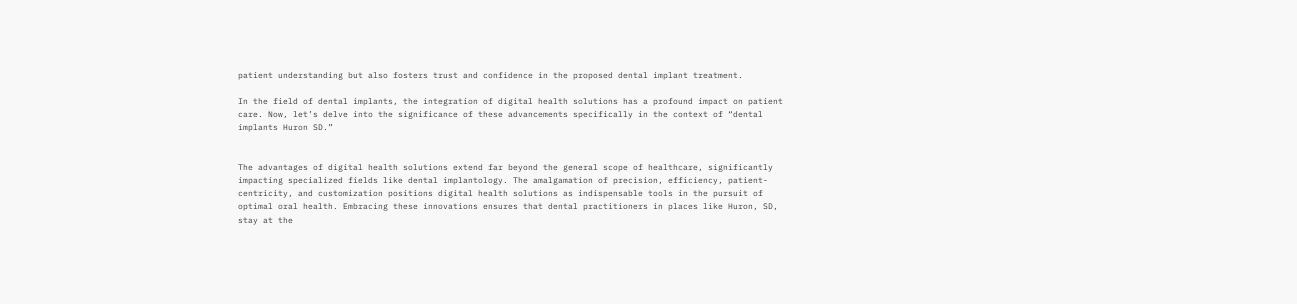patient understanding but also fosters trust and confidence in the proposed dental implant treatment.

In the field of dental implants, the integration of digital health solutions has a profound impact on patient care. Now, let’s delve into the significance of these advancements specifically in the context of “dental implants Huron SD.”


The advantages of digital health solutions extend far beyond the general scope of healthcare, significantly impacting specialized fields like dental implantology. The amalgamation of precision, efficiency, patient-centricity, and customization positions digital health solutions as indispensable tools in the pursuit of optimal oral health. Embracing these innovations ensures that dental practitioners in places like Huron, SD, stay at the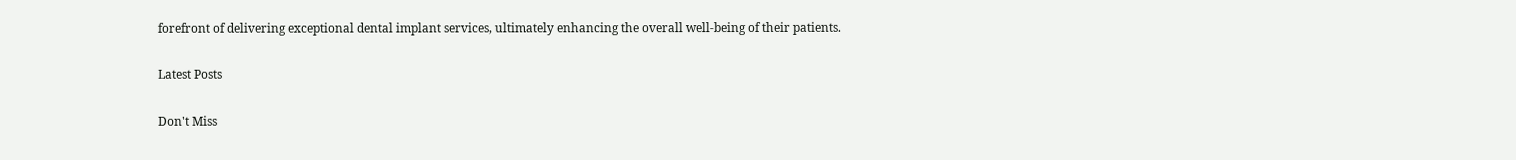forefront of delivering exceptional dental implant services, ultimately enhancing the overall well-being of their patients.

Latest Posts

Don't Miss